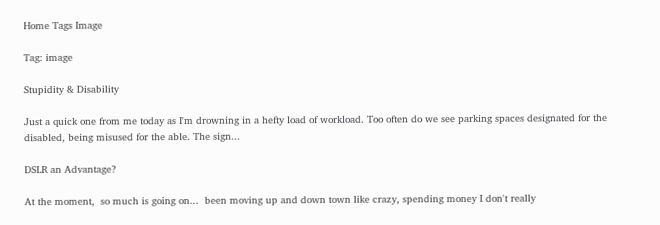Home Tags Image

Tag: image

Stupidity & Disability

Just a quick one from me today as I'm drowning in a hefty load of workload. Too often do we see parking spaces designated for the disabled, being misused for the able. The sign...

DSLR an Advantage?

At the moment,  so much is going on...  been moving up and down town like crazy, spending money I don't really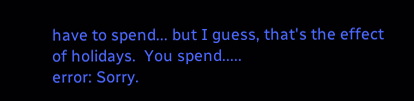have to spend... but I guess, that's the effect of holidays.  You spend.....
error: Sorry.